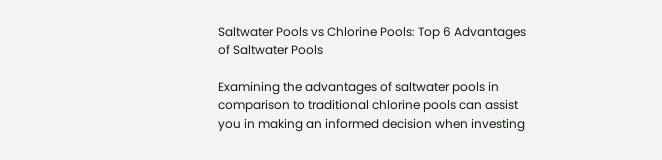Saltwater Pools vs Chlorine Pools: Top 6 Advantages of Saltwater Pools

Examining the advantages of saltwater pools in comparison to traditional chlorine pools can assist you in making an informed decision when investing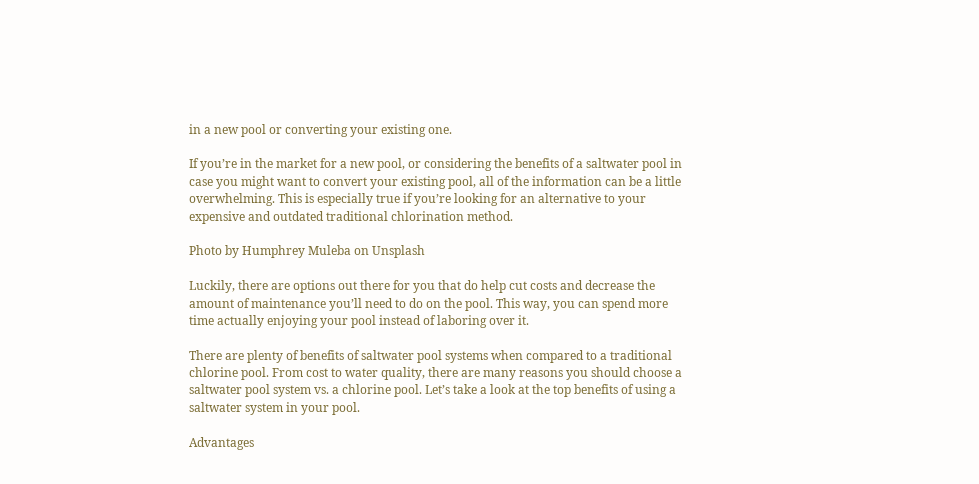in a new pool or converting your existing one.

If you’re in the market for a new pool, or considering the benefits of a saltwater pool in case you might want to convert your existing pool, all of the information can be a little overwhelming. This is especially true if you’re looking for an alternative to your expensive and outdated traditional chlorination method.

Photo by Humphrey Muleba on Unsplash

Luckily, there are options out there for you that do help cut costs and decrease the amount of maintenance you’ll need to do on the pool. This way, you can spend more time actually enjoying your pool instead of laboring over it.

There are plenty of benefits of saltwater pool systems when compared to a traditional chlorine pool. From cost to water quality, there are many reasons you should choose a saltwater pool system vs. a chlorine pool. Let’s take a look at the top benefits of using a saltwater system in your pool.

Advantages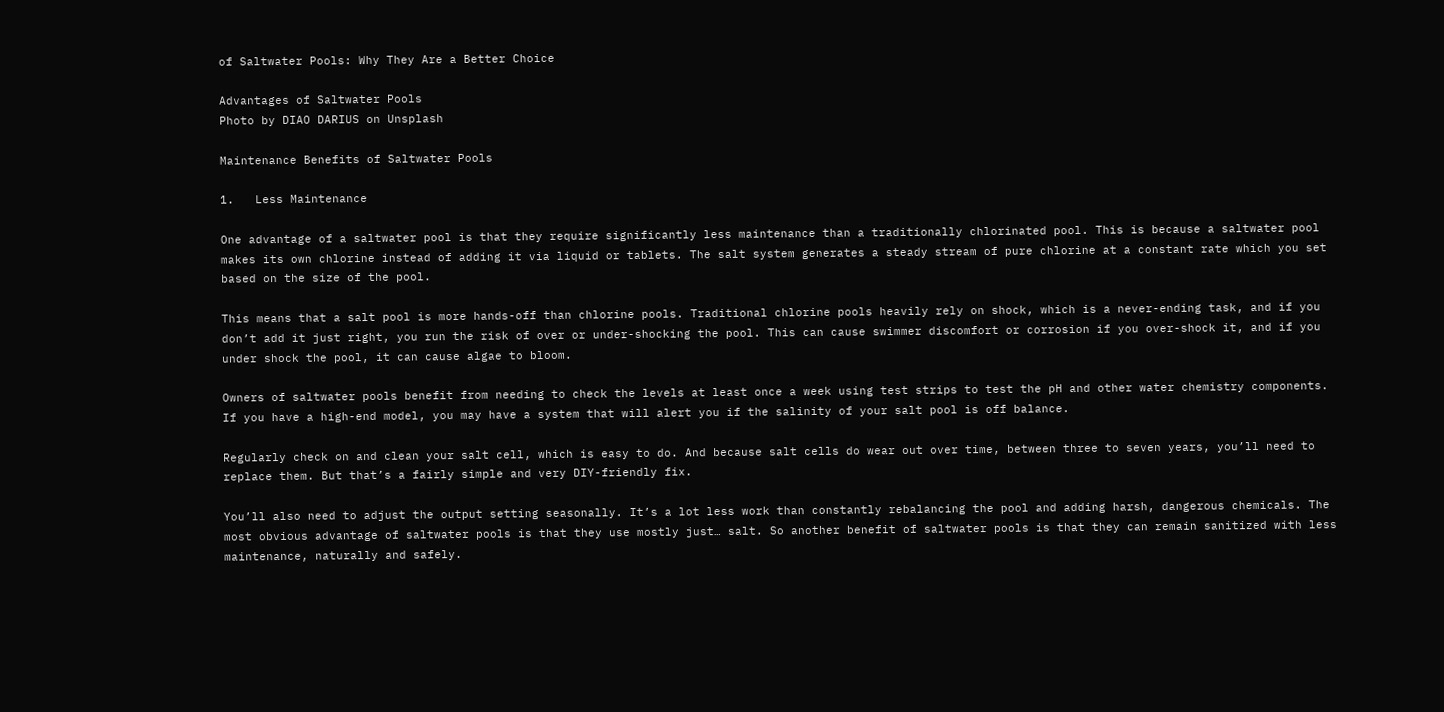of Saltwater Pools: Why They Are a Better Choice

Advantages of Saltwater Pools
Photo by DIAO DARIUS on Unsplash

Maintenance Benefits of Saltwater Pools

1.   Less Maintenance

One advantage of a saltwater pool is that they require significantly less maintenance than a traditionally chlorinated pool. This is because a saltwater pool makes its own chlorine instead of adding it via liquid or tablets. The salt system generates a steady stream of pure chlorine at a constant rate which you set based on the size of the pool.

This means that a salt pool is more hands-off than chlorine pools. Traditional chlorine pools heavily rely on shock, which is a never-ending task, and if you don’t add it just right, you run the risk of over or under-shocking the pool. This can cause swimmer discomfort or corrosion if you over-shock it, and if you under shock the pool, it can cause algae to bloom.

Owners of saltwater pools benefit from needing to check the levels at least once a week using test strips to test the pH and other water chemistry components. If you have a high-end model, you may have a system that will alert you if the salinity of your salt pool is off balance.

Regularly check on and clean your salt cell, which is easy to do. And because salt cells do wear out over time, between three to seven years, you’ll need to replace them. But that’s a fairly simple and very DIY-friendly fix.

You’ll also need to adjust the output setting seasonally. It’s a lot less work than constantly rebalancing the pool and adding harsh, dangerous chemicals. The most obvious advantage of saltwater pools is that they use mostly just… salt. So another benefit of saltwater pools is that they can remain sanitized with less maintenance, naturally and safely.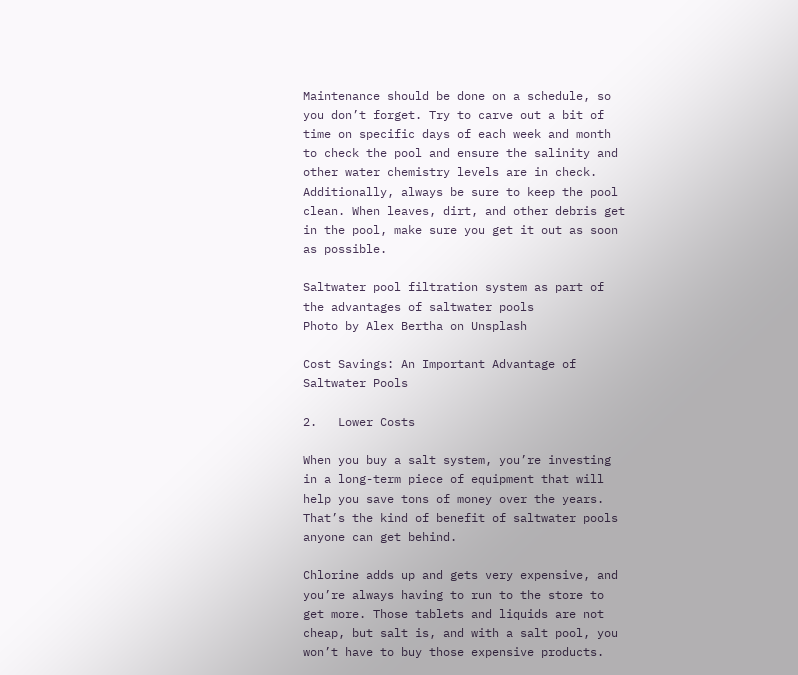Maintenance should be done on a schedule, so you don’t forget. Try to carve out a bit of time on specific days of each week and month to check the pool and ensure the salinity and other water chemistry levels are in check. Additionally, always be sure to keep the pool clean. When leaves, dirt, and other debris get in the pool, make sure you get it out as soon as possible.

Saltwater pool filtration system as part of the advantages of saltwater pools
Photo by Alex Bertha on Unsplash

Cost Savings: An Important Advantage of Saltwater Pools

2.   Lower Costs

When you buy a salt system, you’re investing in a long-term piece of equipment that will help you save tons of money over the years. That’s the kind of benefit of saltwater pools anyone can get behind.

Chlorine adds up and gets very expensive, and you’re always having to run to the store to get more. Those tablets and liquids are not cheap, but salt is, and with a salt pool, you won’t have to buy those expensive products.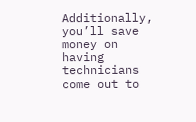Additionally, you’ll save money on having technicians come out to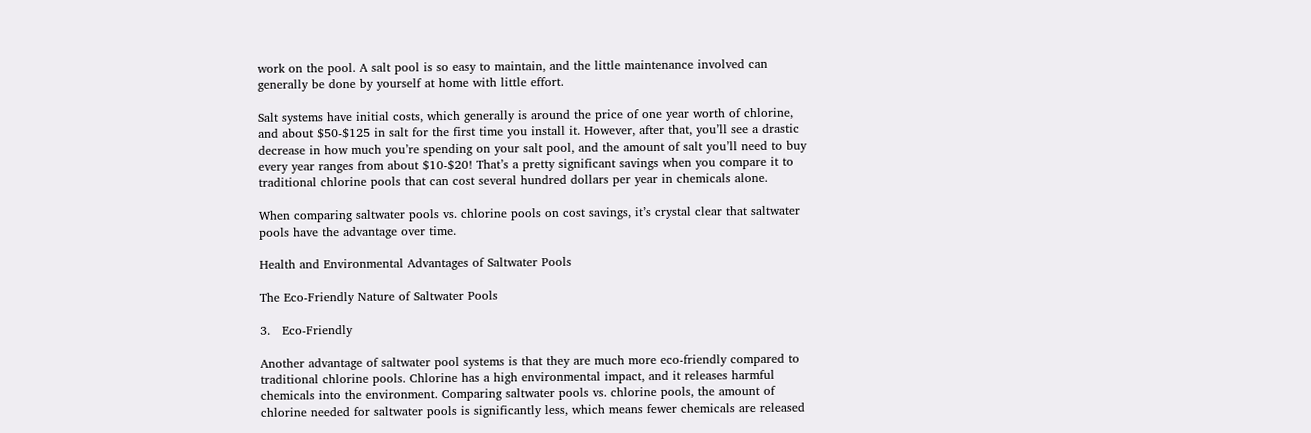work on the pool. A salt pool is so easy to maintain, and the little maintenance involved can generally be done by yourself at home with little effort.

Salt systems have initial costs, which generally is around the price of one year worth of chlorine, and about $50-$125 in salt for the first time you install it. However, after that, you’ll see a drastic decrease in how much you’re spending on your salt pool, and the amount of salt you’ll need to buy every year ranges from about $10-$20! That’s a pretty significant savings when you compare it to traditional chlorine pools that can cost several hundred dollars per year in chemicals alone.

When comparing saltwater pools vs. chlorine pools on cost savings, it’s crystal clear that saltwater pools have the advantage over time.

Health and Environmental Advantages of Saltwater Pools

The Eco-Friendly Nature of Saltwater Pools

3.   Eco-Friendly

Another advantage of saltwater pool systems is that they are much more eco-friendly compared to traditional chlorine pools. Chlorine has a high environmental impact, and it releases harmful chemicals into the environment. Comparing saltwater pools vs. chlorine pools, the amount of chlorine needed for saltwater pools is significantly less, which means fewer chemicals are released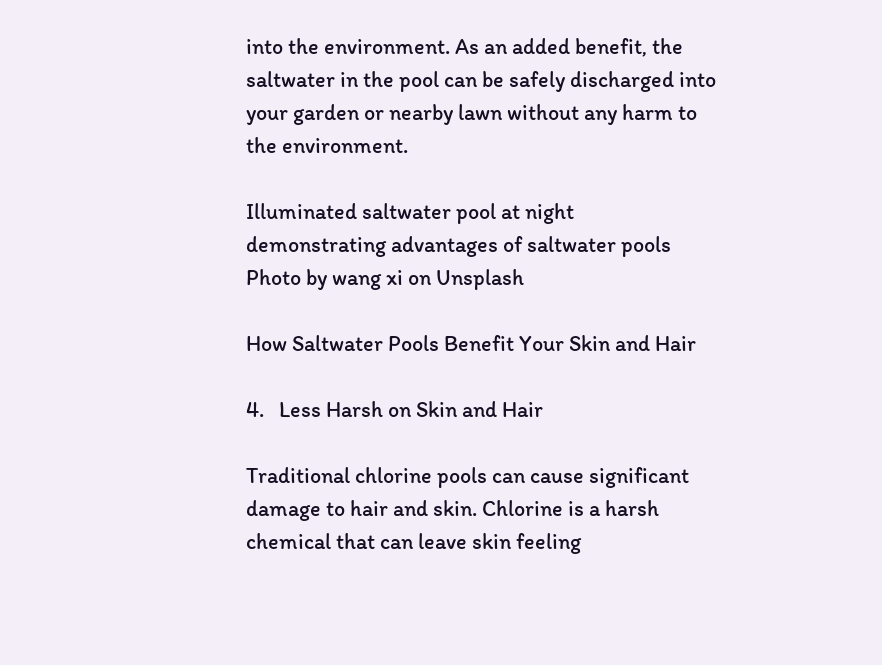into the environment. As an added benefit, the saltwater in the pool can be safely discharged into your garden or nearby lawn without any harm to the environment.

Illuminated saltwater pool at night demonstrating advantages of saltwater pools
Photo by wang xi on Unsplash

How Saltwater Pools Benefit Your Skin and Hair

4.   Less Harsh on Skin and Hair

Traditional chlorine pools can cause significant damage to hair and skin. Chlorine is a harsh chemical that can leave skin feeling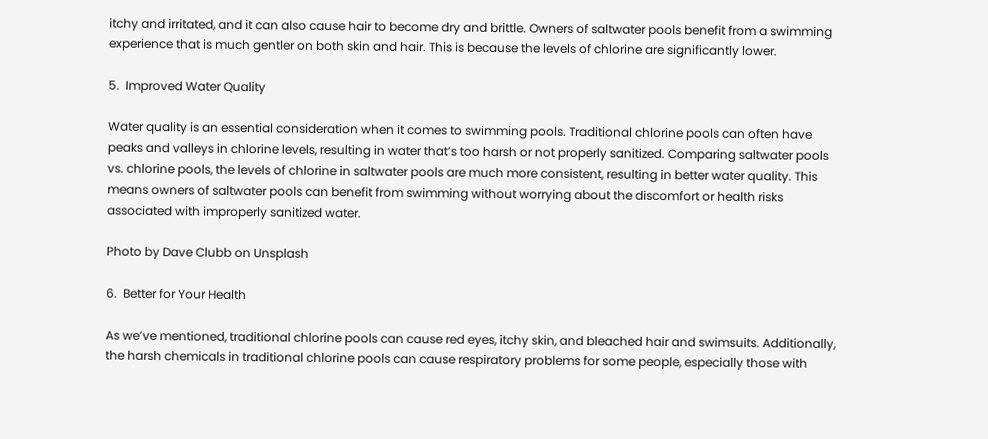itchy and irritated, and it can also cause hair to become dry and brittle. Owners of saltwater pools benefit from a swimming experience that is much gentler on both skin and hair. This is because the levels of chlorine are significantly lower.

5.  Improved Water Quality

Water quality is an essential consideration when it comes to swimming pools. Traditional chlorine pools can often have peaks and valleys in chlorine levels, resulting in water that’s too harsh or not properly sanitized. Comparing saltwater pools vs. chlorine pools, the levels of chlorine in saltwater pools are much more consistent, resulting in better water quality. This means owners of saltwater pools can benefit from swimming without worrying about the discomfort or health risks associated with improperly sanitized water.

Photo by Dave Clubb on Unsplash

6.  Better for Your Health

As we’ve mentioned, traditional chlorine pools can cause red eyes, itchy skin, and bleached hair and swimsuits. Additionally, the harsh chemicals in traditional chlorine pools can cause respiratory problems for some people, especially those with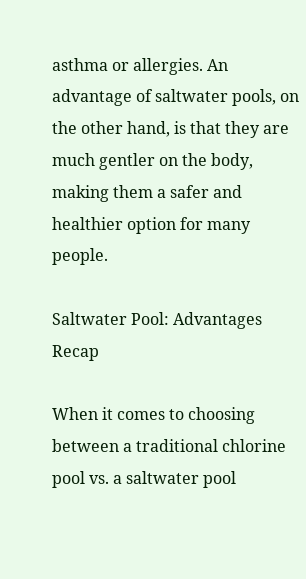asthma or allergies. An advantage of saltwater pools, on the other hand, is that they are much gentler on the body, making them a safer and healthier option for many people.

Saltwater Pool: Advantages Recap

When it comes to choosing between a traditional chlorine pool vs. a saltwater pool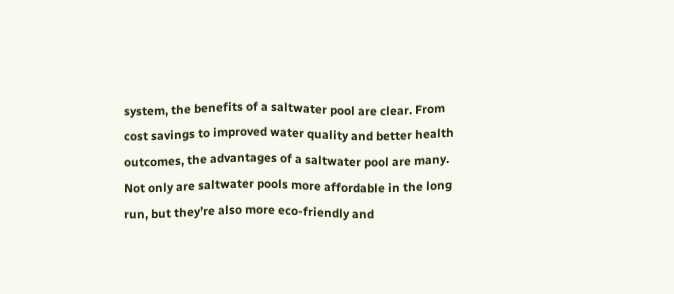system, the benefits of a saltwater pool are clear. From cost savings to improved water quality and better health outcomes, the advantages of a saltwater pool are many. Not only are saltwater pools more affordable in the long run, but they’re also more eco-friendly and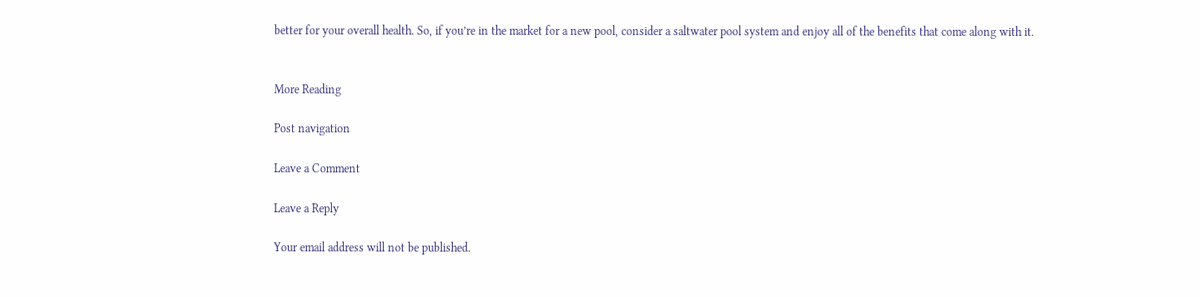better for your overall health. So, if you’re in the market for a new pool, consider a saltwater pool system and enjoy all of the benefits that come along with it.


More Reading

Post navigation

Leave a Comment

Leave a Reply

Your email address will not be published.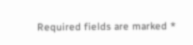Required fields are marked *